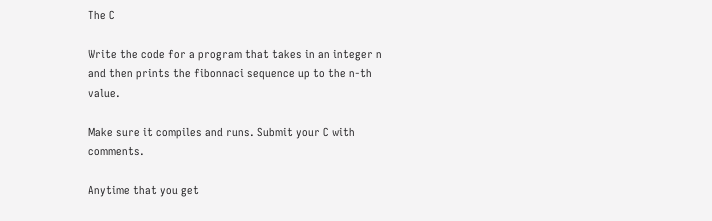The C

Write the code for a program that takes in an integer n and then prints the fibonnaci sequence up to the n-th value.

Make sure it compiles and runs. Submit your C with comments.

Anytime that you get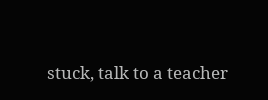stuck, talk to a teacher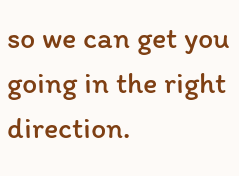so we can get you going in the right direction.